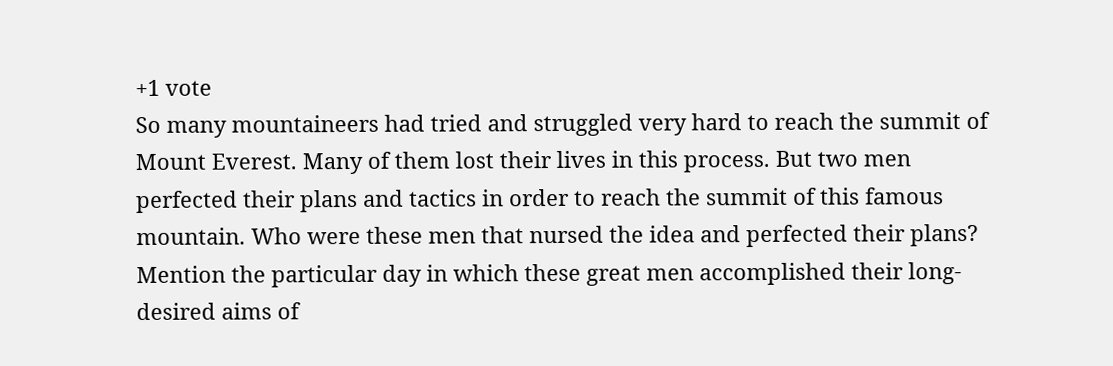+1 vote
So many mountaineers had tried and struggled very hard to reach the summit of Mount Everest. Many of them lost their lives in this process. But two men perfected their plans and tactics in order to reach the summit of this famous mountain. Who were these men that nursed the idea and perfected their plans? Mention the particular day in which these great men accomplished their long-desired aims of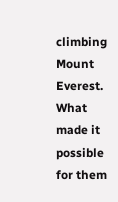climbing Mount Everest. What made it possible for them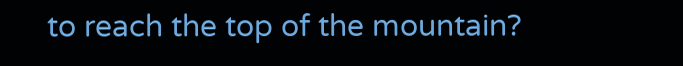to reach the top of the mountain?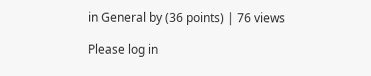in General by (36 points) | 76 views

Please log in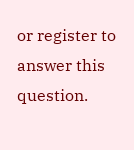or register to answer this question.